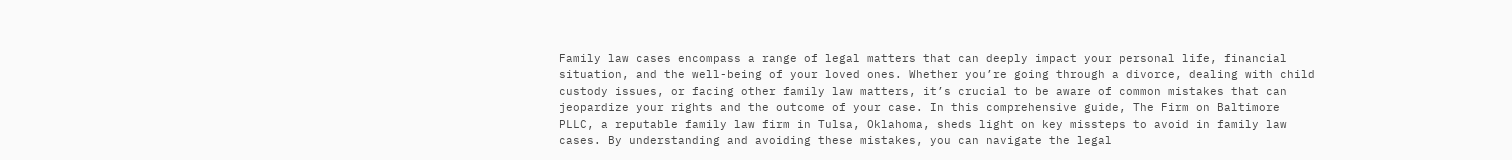Family law cases encompass a range of legal matters that can deeply impact your personal life, financial situation, and the well-being of your loved ones. Whether you’re going through a divorce, dealing with child custody issues, or facing other family law matters, it’s crucial to be aware of common mistakes that can jeopardize your rights and the outcome of your case. In this comprehensive guide, The Firm on Baltimore PLLC, a reputable family law firm in Tulsa, Oklahoma, sheds light on key missteps to avoid in family law cases. By understanding and avoiding these mistakes, you can navigate the legal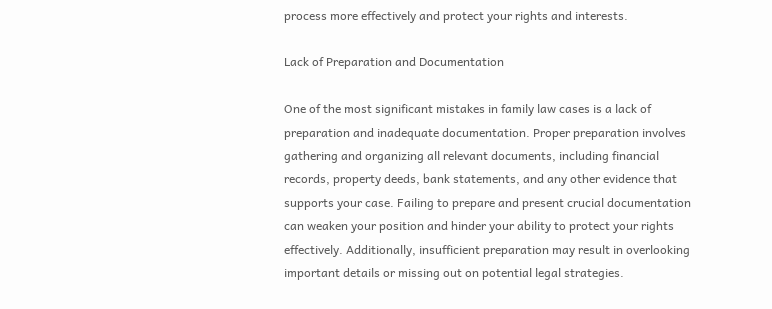process more effectively and protect your rights and interests.

Lack of Preparation and Documentation

One of the most significant mistakes in family law cases is a lack of preparation and inadequate documentation. Proper preparation involves gathering and organizing all relevant documents, including financial records, property deeds, bank statements, and any other evidence that supports your case. Failing to prepare and present crucial documentation can weaken your position and hinder your ability to protect your rights effectively. Additionally, insufficient preparation may result in overlooking important details or missing out on potential legal strategies.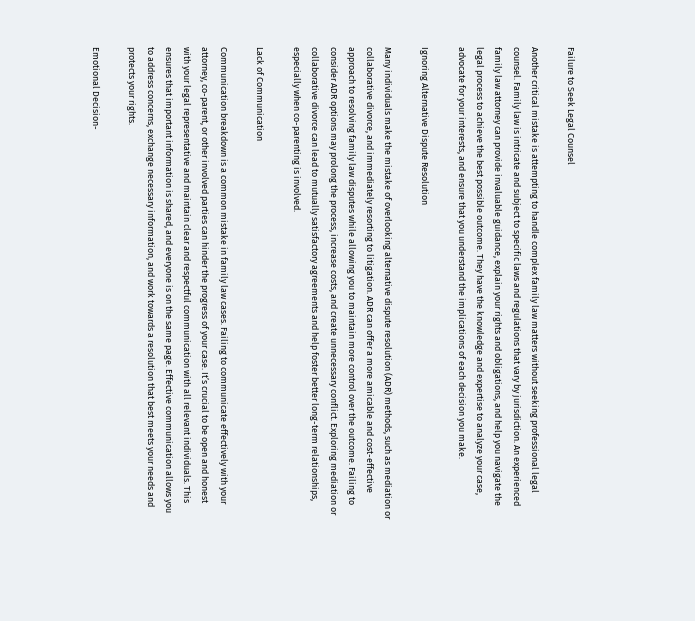Failure to Seek Legal Counsel

Another critical mistake is attempting to handle complex family law matters without seeking professional legal counsel. Family law is intricate and subject to specific laws and regulations that vary by jurisdiction. An experienced family law attorney can provide invaluable guidance, explain your rights and obligations, and help you navigate the legal process to achieve the best possible outcome. They have the knowledge and expertise to analyze your case, advocate for your interests, and ensure that you understand the implications of each decision you make.

Ignoring Alternative Dispute Resolution

Many individuals make the mistake of overlooking alternative dispute resolution (ADR) methods, such as mediation or collaborative divorce, and immediately resorting to litigation. ADR can offer a more amicable and cost-effective approach to resolving family law disputes while allowing you to maintain more control over the outcome. Failing to consider ADR options may prolong the process, increase costs, and create unnecessary conflict. Exploring mediation or collaborative divorce can lead to mutually satisfactory agreements and help foster better long-term relationships, especially when co-parenting is involved.

Lack of Communication

Communication breakdown is a common mistake in family law cases. Failing to communicate effectively with your attorney, co-parent, or other involved parties can hinder the progress of your case. It’s crucial to be open and honest with your legal representative and maintain clear and respectful communication with all relevant individuals. This ensures that important information is shared, and everyone is on the same page. Effective communication allows you to address concerns, exchange necessary information, and work towards a resolution that best meets your needs and protects your rights.

Emotional Decision-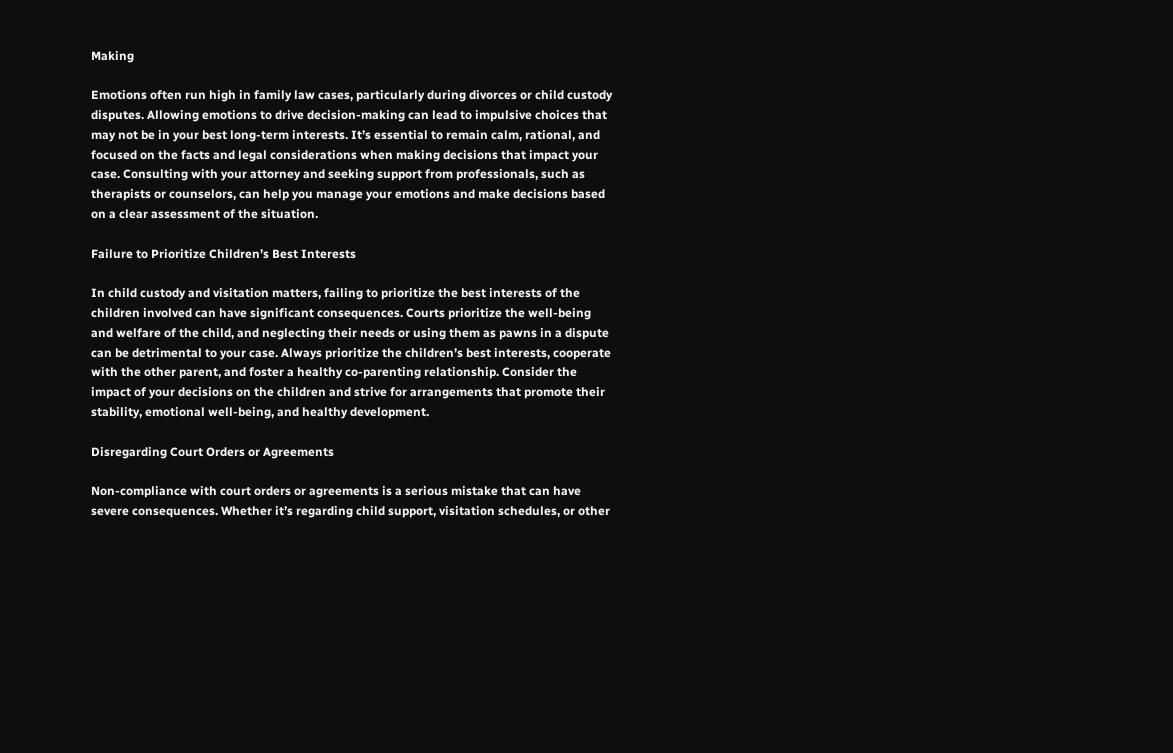Making

Emotions often run high in family law cases, particularly during divorces or child custody disputes. Allowing emotions to drive decision-making can lead to impulsive choices that may not be in your best long-term interests. It’s essential to remain calm, rational, and focused on the facts and legal considerations when making decisions that impact your case. Consulting with your attorney and seeking support from professionals, such as therapists or counselors, can help you manage your emotions and make decisions based on a clear assessment of the situation.

Failure to Prioritize Children’s Best Interests

In child custody and visitation matters, failing to prioritize the best interests of the children involved can have significant consequences. Courts prioritize the well-being and welfare of the child, and neglecting their needs or using them as pawns in a dispute can be detrimental to your case. Always prioritize the children’s best interests, cooperate with the other parent, and foster a healthy co-parenting relationship. Consider the impact of your decisions on the children and strive for arrangements that promote their stability, emotional well-being, and healthy development.

Disregarding Court Orders or Agreements

Non-compliance with court orders or agreements is a serious mistake that can have severe consequences. Whether it’s regarding child support, visitation schedules, or other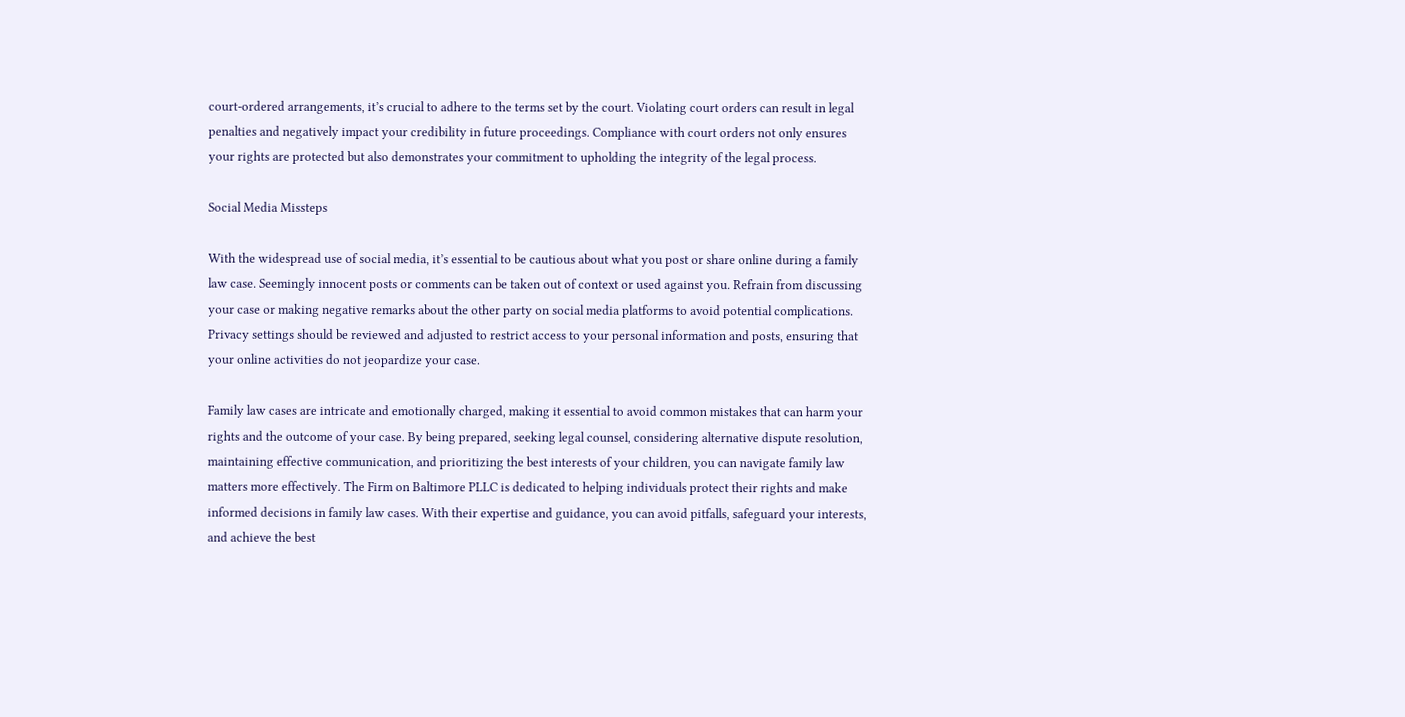court-ordered arrangements, it’s crucial to adhere to the terms set by the court. Violating court orders can result in legal penalties and negatively impact your credibility in future proceedings. Compliance with court orders not only ensures your rights are protected but also demonstrates your commitment to upholding the integrity of the legal process.

Social Media Missteps

With the widespread use of social media, it’s essential to be cautious about what you post or share online during a family law case. Seemingly innocent posts or comments can be taken out of context or used against you. Refrain from discussing your case or making negative remarks about the other party on social media platforms to avoid potential complications. Privacy settings should be reviewed and adjusted to restrict access to your personal information and posts, ensuring that your online activities do not jeopardize your case.

Family law cases are intricate and emotionally charged, making it essential to avoid common mistakes that can harm your rights and the outcome of your case. By being prepared, seeking legal counsel, considering alternative dispute resolution, maintaining effective communication, and prioritizing the best interests of your children, you can navigate family law matters more effectively. The Firm on Baltimore PLLC is dedicated to helping individuals protect their rights and make informed decisions in family law cases. With their expertise and guidance, you can avoid pitfalls, safeguard your interests, and achieve the best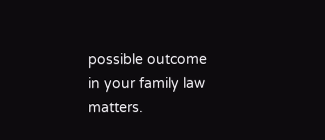possible outcome in your family law matters.